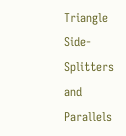Triangle Side-Splitters and Parallels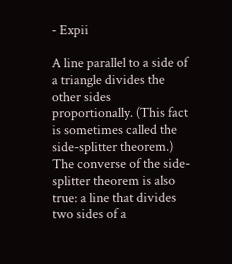- Expii

A line parallel to a side of a triangle divides the other sides proportionally. (This fact is sometimes called the side-splitter theorem.) The converse of the side-splitter theorem is also true: a line that divides two sides of a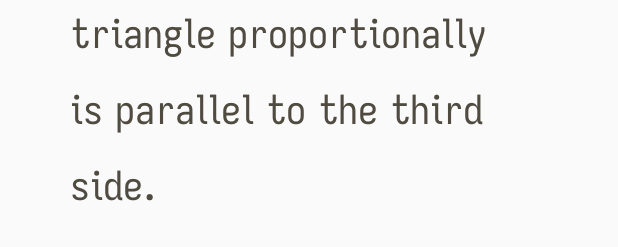triangle proportionally is parallel to the third side.